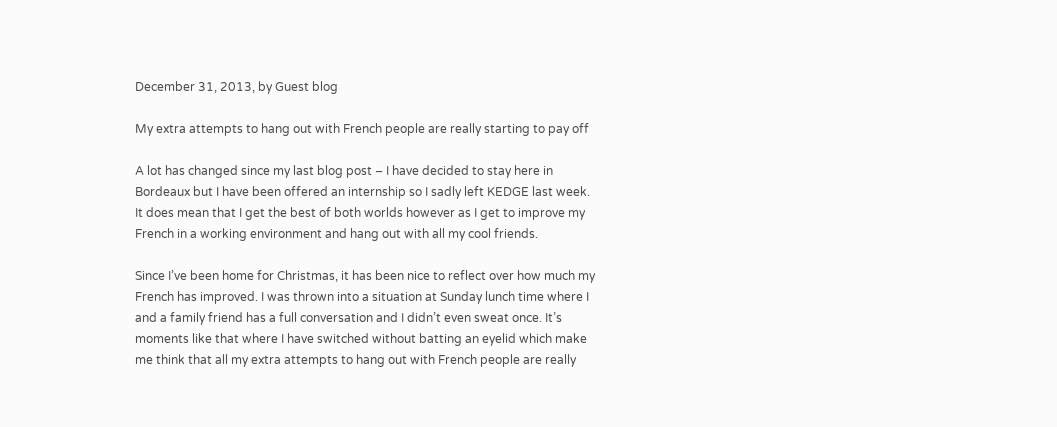December 31, 2013, by Guest blog

My extra attempts to hang out with French people are really starting to pay off

A lot has changed since my last blog post – I have decided to stay here in Bordeaux but I have been offered an internship so I sadly left KEDGE last week. It does mean that I get the best of both worlds however as I get to improve my French in a working environment and hang out with all my cool friends.

Since I’ve been home for Christmas, it has been nice to reflect over how much my French has improved. I was thrown into a situation at Sunday lunch time where I and a family friend has a full conversation and I didn’t even sweat once. It’s moments like that where I have switched without batting an eyelid which make me think that all my extra attempts to hang out with French people are really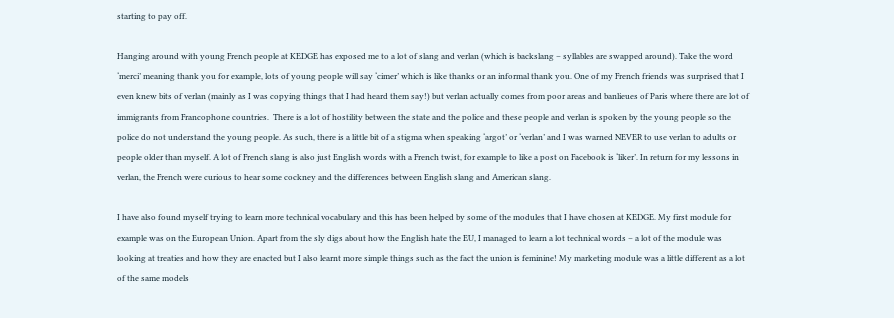starting to pay off.

Hanging around with young French people at KEDGE has exposed me to a lot of slang and verlan (which is backslang – syllables are swapped around). Take the word ‘merci’ meaning thank you for example, lots of young people will say ‘cimer’ which is like thanks or an informal thank you. One of my French friends was surprised that I even knew bits of verlan (mainly as I was copying things that I had heard them say!) but verlan actually comes from poor areas and banlieues of Paris where there are lot of immigrants from Francophone countries.  There is a lot of hostility between the state and the police and these people and verlan is spoken by the young people so the police do not understand the young people. As such, there is a little bit of a stigma when speaking ‘argot’ or ‘verlan’ and I was warned NEVER to use verlan to adults or people older than myself. A lot of French slang is also just English words with a French twist, for example to like a post on Facebook is ‘liker’. In return for my lessons in verlan, the French were curious to hear some cockney and the differences between English slang and American slang.

I have also found myself trying to learn more technical vocabulary and this has been helped by some of the modules that I have chosen at KEDGE. My first module for example was on the European Union. Apart from the sly digs about how the English hate the EU, I managed to learn a lot technical words – a lot of the module was looking at treaties and how they are enacted but I also learnt more simple things such as the fact the union is feminine! My marketing module was a little different as a lot of the same models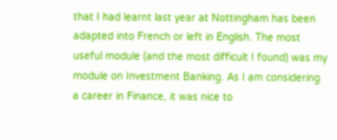that I had learnt last year at Nottingham has been adapted into French or left in English. The most useful module (and the most difficult I found) was my module on Investment Banking. As I am considering a career in Finance, it was nice to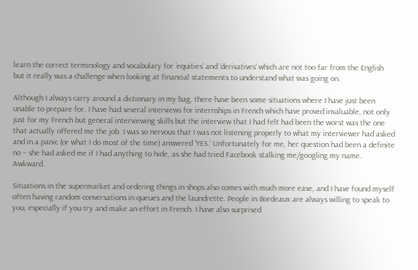learn the correct terminology and vocabulary for ‘equities’ and ‘derivatives’ which are not too far from the English but it really was a challenge when looking at financial statements to understand what was going on.

Although I always carry around a dictionary in my bag, there have been some situations where I have just been unable to prepare for. I have had several interviews for internships in French which have proved invaluable, not only just for my French but general interviewing skills but the interview that I had felt had been the worst was the one that actually offered me the job. I was so nervous that I was not listening properly to what my interviewer had asked and in a panic (or what I do most of the time) answered ‘YES.’ Unfortunately for me, her question had been a definite no – she had asked me if I had anything to hide, as she had tried Facebook stalking me/googling my name. Awkward.

Situations in the supermarket and ordering things in shops also comes with much more ease, and I have found myself often having random conversations in queues and the laundrette. People in Bordeaux are always willing to speak to you, especially if you try and make an effort in French. I have also surprised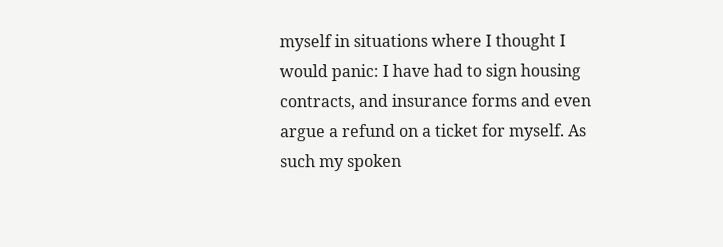myself in situations where I thought I would panic: I have had to sign housing contracts, and insurance forms and even argue a refund on a ticket for myself. As such my spoken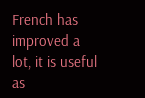French has improved a lot, it is useful as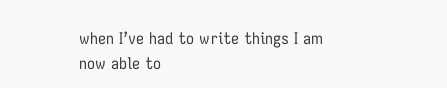when I’ve had to write things I am now able to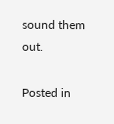sound them out.

Posted in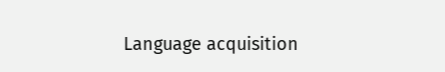Language acquisition